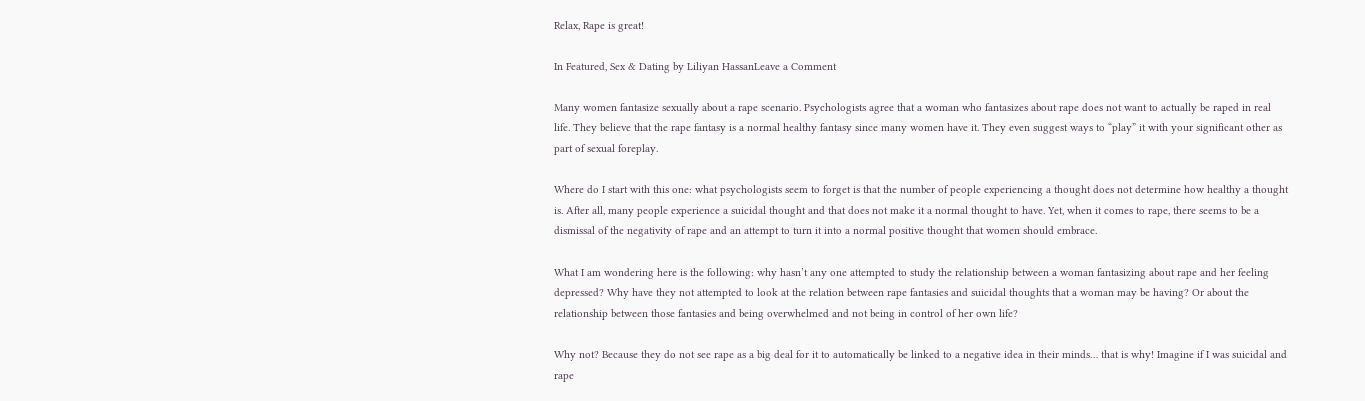Relax, Rape is great!

In Featured, Sex & Dating by Liliyan HassanLeave a Comment

Many women fantasize sexually about a rape scenario. Psychologists agree that a woman who fantasizes about rape does not want to actually be raped in real life. They believe that the rape fantasy is a normal healthy fantasy since many women have it. They even suggest ways to “play” it with your significant other as part of sexual foreplay.

Where do I start with this one: what psychologists seem to forget is that the number of people experiencing a thought does not determine how healthy a thought is. After all, many people experience a suicidal thought and that does not make it a normal thought to have. Yet, when it comes to rape, there seems to be a dismissal of the negativity of rape and an attempt to turn it into a normal positive thought that women should embrace.

What I am wondering here is the following: why hasn’t any one attempted to study the relationship between a woman fantasizing about rape and her feeling depressed? Why have they not attempted to look at the relation between rape fantasies and suicidal thoughts that a woman may be having? Or about the relationship between those fantasies and being overwhelmed and not being in control of her own life?

Why not? Because they do not see rape as a big deal for it to automatically be linked to a negative idea in their minds… that is why! Imagine if I was suicidal and rape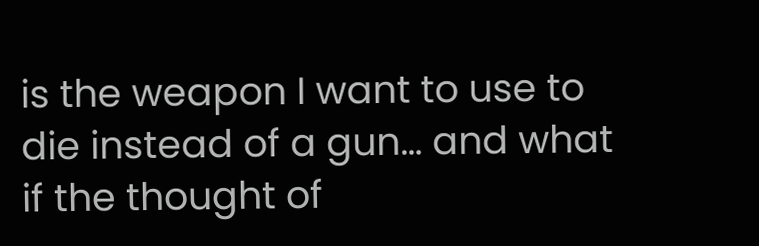is the weapon I want to use to die instead of a gun… and what if the thought of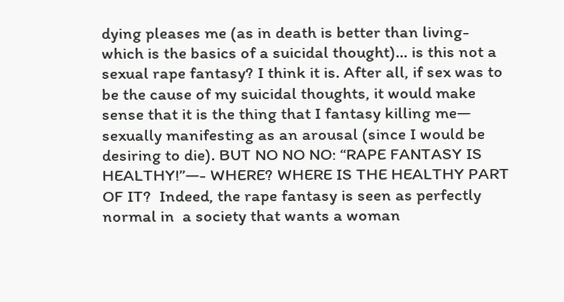dying pleases me (as in death is better than living- which is the basics of a suicidal thought)… is this not a sexual rape fantasy? I think it is. After all, if sex was to be the cause of my suicidal thoughts, it would make sense that it is the thing that I fantasy killing me— sexually manifesting as an arousal (since I would be desiring to die). BUT NO NO NO: “RAPE FANTASY IS HEALTHY!”—- WHERE? WHERE IS THE HEALTHY PART OF IT?  Indeed, the rape fantasy is seen as perfectly normal in  a society that wants a woman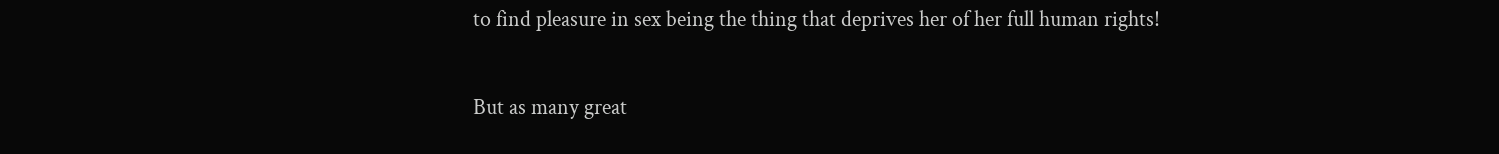to find pleasure in sex being the thing that deprives her of her full human rights!

But as many great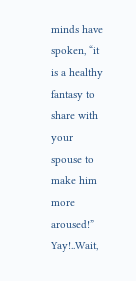minds have spoken, “it is a healthy fantasy to share with your spouse to make him more aroused!” Yay!..Wait,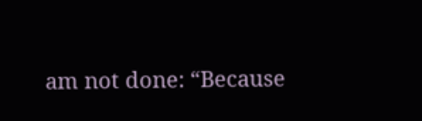am not done: “Because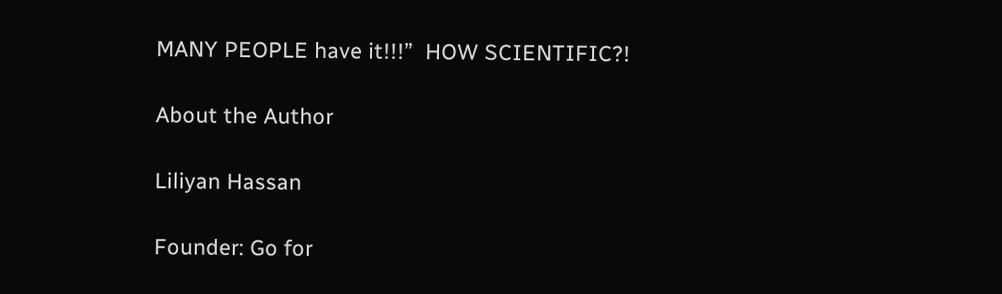MANY PEOPLE have it!!!”  HOW SCIENTIFIC?!

About the Author

Liliyan Hassan

Founder: Go for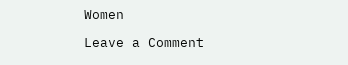Women

Leave a Comment